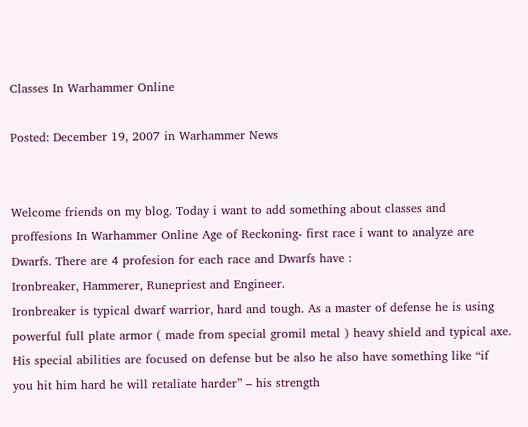Classes In Warhammer Online

Posted: December 19, 2007 in Warhammer News


Welcome friends on my blog. Today i want to add something about classes and proffesions In Warhammer Online Age of Reckoning- first race i want to analyze are Dwarfs. There are 4 profesion for each race and Dwarfs have :
Ironbreaker, Hammerer, Runepriest and Engineer.
Ironbreaker is typical dwarf warrior, hard and tough. As a master of defense he is using powerful full plate armor ( made from special gromil metal ) heavy shield and typical axe. His special abilities are focused on defense but be also he also have something like “if you hit him hard he will retaliate harder” – his strength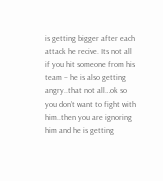is getting bigger after each attack he recive. Its not all if you hit someone from his team – he is also getting angry..that not all…ok so you don’t want to fight with him..then you are ignoring him and he is getting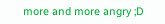more and more angry ;D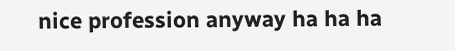nice profession anyway ha ha ha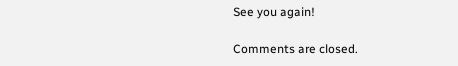See you again!

Comments are closed.